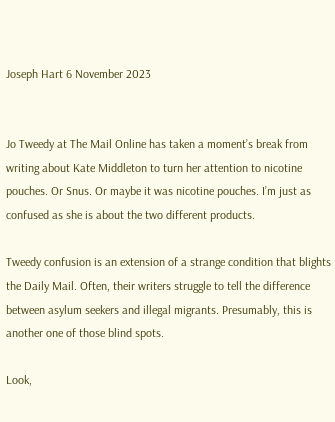Joseph Hart 6 November 2023


Jo Tweedy at The Mail Online has taken a moment’s break from writing about Kate Middleton to turn her attention to nicotine pouches. Or Snus. Or maybe it was nicotine pouches. I’m just as confused as she is about the two different products.

Tweedy confusion is an extension of a strange condition that blights the Daily Mail. Often, their writers struggle to tell the difference between asylum seekers and illegal migrants. Presumably, this is another one of those blind spots.

Look,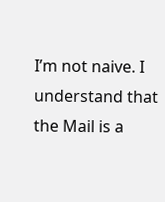I’m not naive. I understand that the Mail is a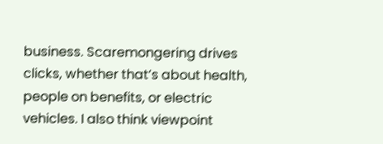business. Scaremongering drives clicks, whether that’s about health, people on benefits, or electric vehicles. I also think viewpoint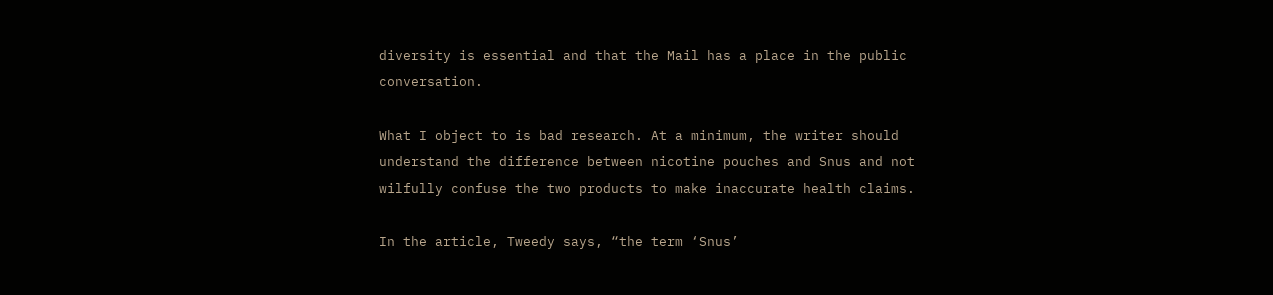diversity is essential and that the Mail has a place in the public conversation.

What I object to is bad research. At a minimum, the writer should understand the difference between nicotine pouches and Snus and not wilfully confuse the two products to make inaccurate health claims.

In the article, Tweedy says, “the term ‘Snus’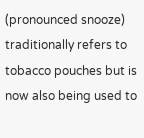(pronounced snooze) traditionally refers to tobacco pouches but is now also being used to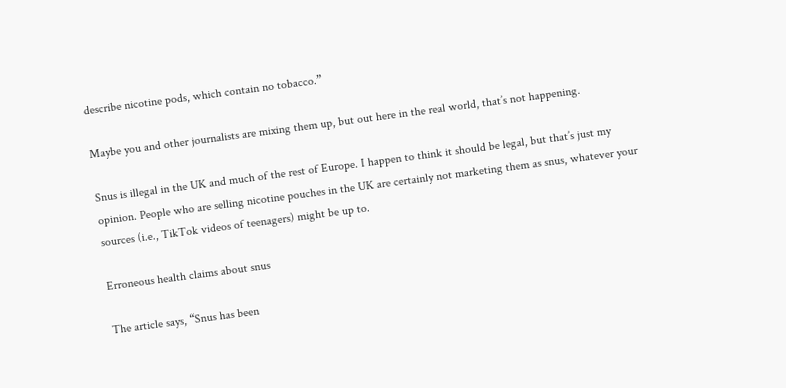describe nicotine pods, which contain no tobacco.”

Maybe you and other journalists are mixing them up, but out here in the real world, that’s not happening.

Snus is illegal in the UK and much of the rest of Europe. I happen to think it should be legal, but that’s just my opinion. People who are selling nicotine pouches in the UK are certainly not marketing them as snus, whatever your sources (i.e., TikTok videos of teenagers) might be up to.

Erroneous health claims about snus

The article says, “Snus has been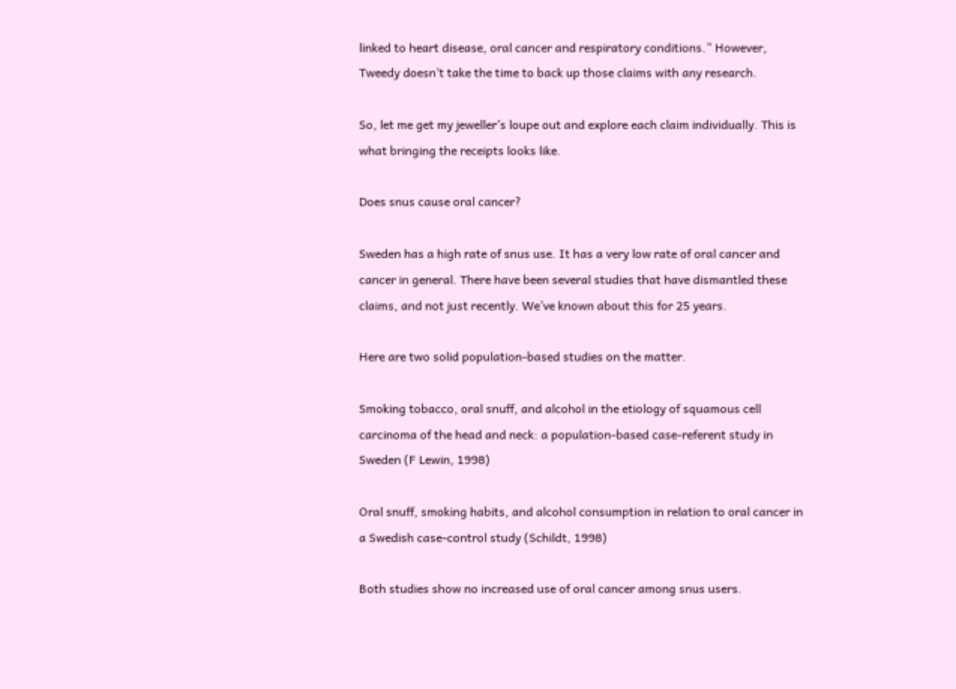linked to heart disease, oral cancer and respiratory conditions.” However, Tweedy doesn’t take the time to back up those claims with any research.

So, let me get my jeweller’s loupe out and explore each claim individually. This is what bringing the receipts looks like.

Does snus cause oral cancer?

Sweden has a high rate of snus use. It has a very low rate of oral cancer and cancer in general. There have been several studies that have dismantled these claims, and not just recently. We’ve known about this for 25 years.

Here are two solid population-based studies on the matter.

Smoking tobacco, oral snuff, and alcohol in the etiology of squamous cell carcinoma of the head and neck: a population-based case-referent study in Sweden (F Lewin, 1998)

Oral snuff, smoking habits, and alcohol consumption in relation to oral cancer in a Swedish case-control study (Schildt, 1998)

Both studies show no increased use of oral cancer among snus users.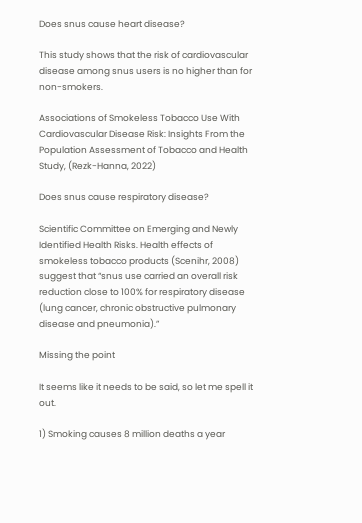Does snus cause heart disease?

This study shows that the risk of cardiovascular disease among snus users is no higher than for non-smokers.

Associations of Smokeless Tobacco Use With Cardiovascular Disease Risk: Insights From the Population Assessment of Tobacco and Health Study, (Rezk-Hanna, 2022)

Does snus cause respiratory disease?

Scientific Committee on Emerging and Newly Identified Health Risks. Health effects of smokeless tobacco products (Scenihr, 2008) suggest that “snus use carried an overall risk reduction close to 100% for respiratory disease (lung cancer, chronic obstructive pulmonary disease and pneumonia).”

Missing the point

It seems like it needs to be said, so let me spell it out.

1) Smoking causes 8 million deaths a year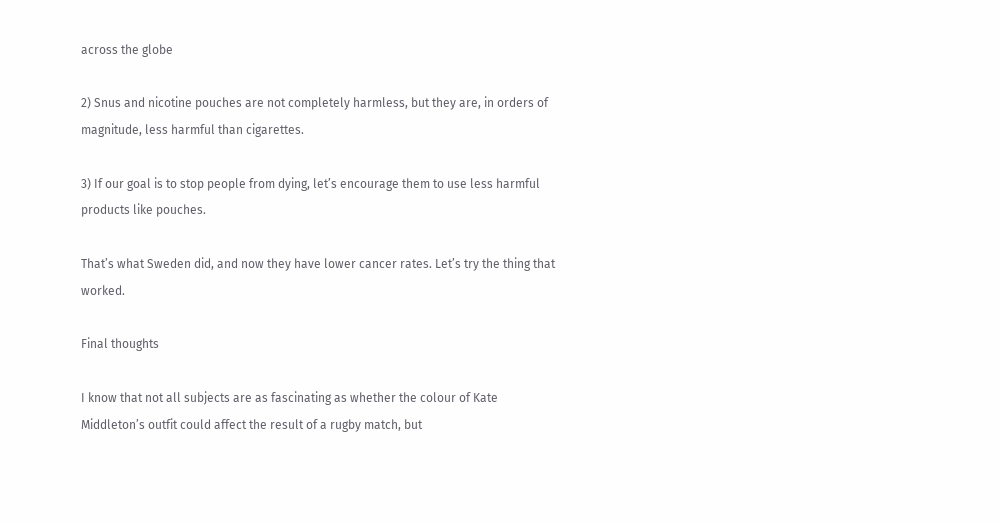across the globe

2) Snus and nicotine pouches are not completely harmless, but they are, in orders of magnitude, less harmful than cigarettes.

3) If our goal is to stop people from dying, let’s encourage them to use less harmful products like pouches.

That’s what Sweden did, and now they have lower cancer rates. Let’s try the thing that worked.

Final thoughts

I know that not all subjects are as fascinating as whether the colour of Kate Middleton’s outfit could affect the result of a rugby match, but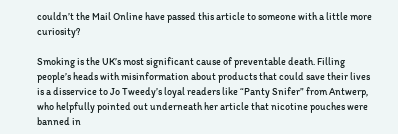couldn’t the Mail Online have passed this article to someone with a little more curiosity?

Smoking is the UK’s most significant cause of preventable death. Filling people’s heads with misinformation about products that could save their lives is a disservice to Jo Tweedy’s loyal readers like “Panty Snifer” from Antwerp, who helpfully pointed out underneath her article that nicotine pouches were banned in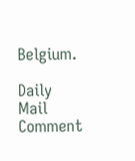Belgium.

Daily Mail Comment